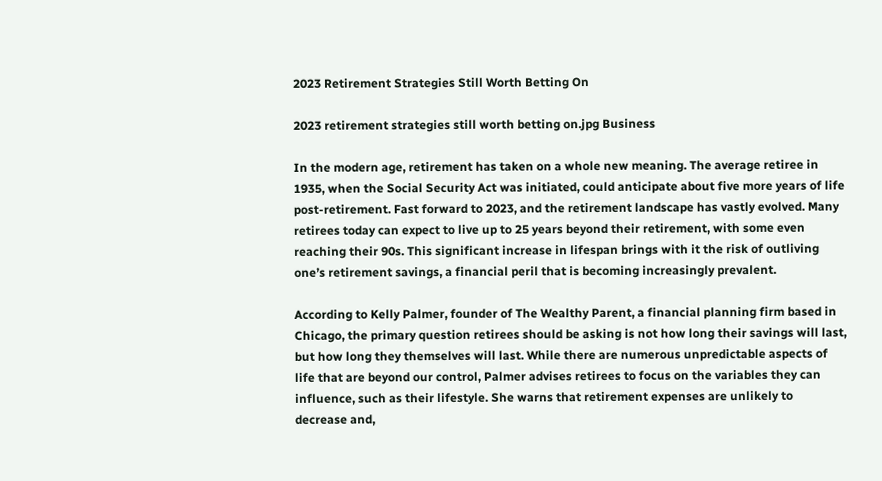2023 Retirement Strategies Still Worth Betting On

2023 retirement strategies still worth betting on.jpg Business

In the modern age, retirement has taken on a whole new meaning. The average retiree in 1935, when the Social Security Act was initiated, could anticipate about five more years of life post-retirement. Fast forward to 2023, and the retirement landscape has vastly evolved. Many retirees today can expect to live up to 25 years beyond their retirement, with some even reaching their 90s. This significant increase in lifespan brings with it the risk of outliving one’s retirement savings, a financial peril that is becoming increasingly prevalent.

According to Kelly Palmer, founder of The Wealthy Parent, a financial planning firm based in Chicago, the primary question retirees should be asking is not how long their savings will last, but how long they themselves will last. While there are numerous unpredictable aspects of life that are beyond our control, Palmer advises retirees to focus on the variables they can influence, such as their lifestyle. She warns that retirement expenses are unlikely to decrease and,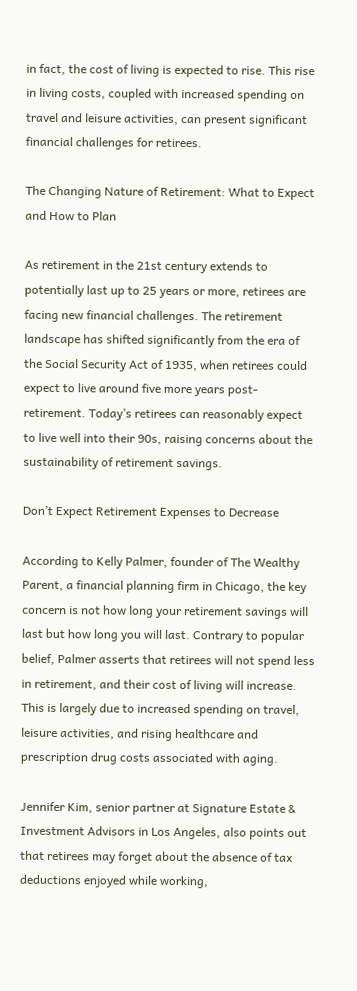in fact, the cost of living is expected to rise. This rise in living costs, coupled with increased spending on travel and leisure activities, can present significant financial challenges for retirees.

The Changing Nature of Retirement: What to Expect and How to Plan

As retirement in the 21st century extends to potentially last up to 25 years or more, retirees are facing new financial challenges. The retirement landscape has shifted significantly from the era of the Social Security Act of 1935, when retirees could expect to live around five more years post-retirement. Today’s retirees can reasonably expect to live well into their 90s, raising concerns about the sustainability of retirement savings.

Don’t Expect Retirement Expenses to Decrease

According to Kelly Palmer, founder of The Wealthy Parent, a financial planning firm in Chicago, the key concern is not how long your retirement savings will last but how long you will last. Contrary to popular belief, Palmer asserts that retirees will not spend less in retirement, and their cost of living will increase. This is largely due to increased spending on travel, leisure activities, and rising healthcare and prescription drug costs associated with aging.

Jennifer Kim, senior partner at Signature Estate & Investment Advisors in Los Angeles, also points out that retirees may forget about the absence of tax deductions enjoyed while working,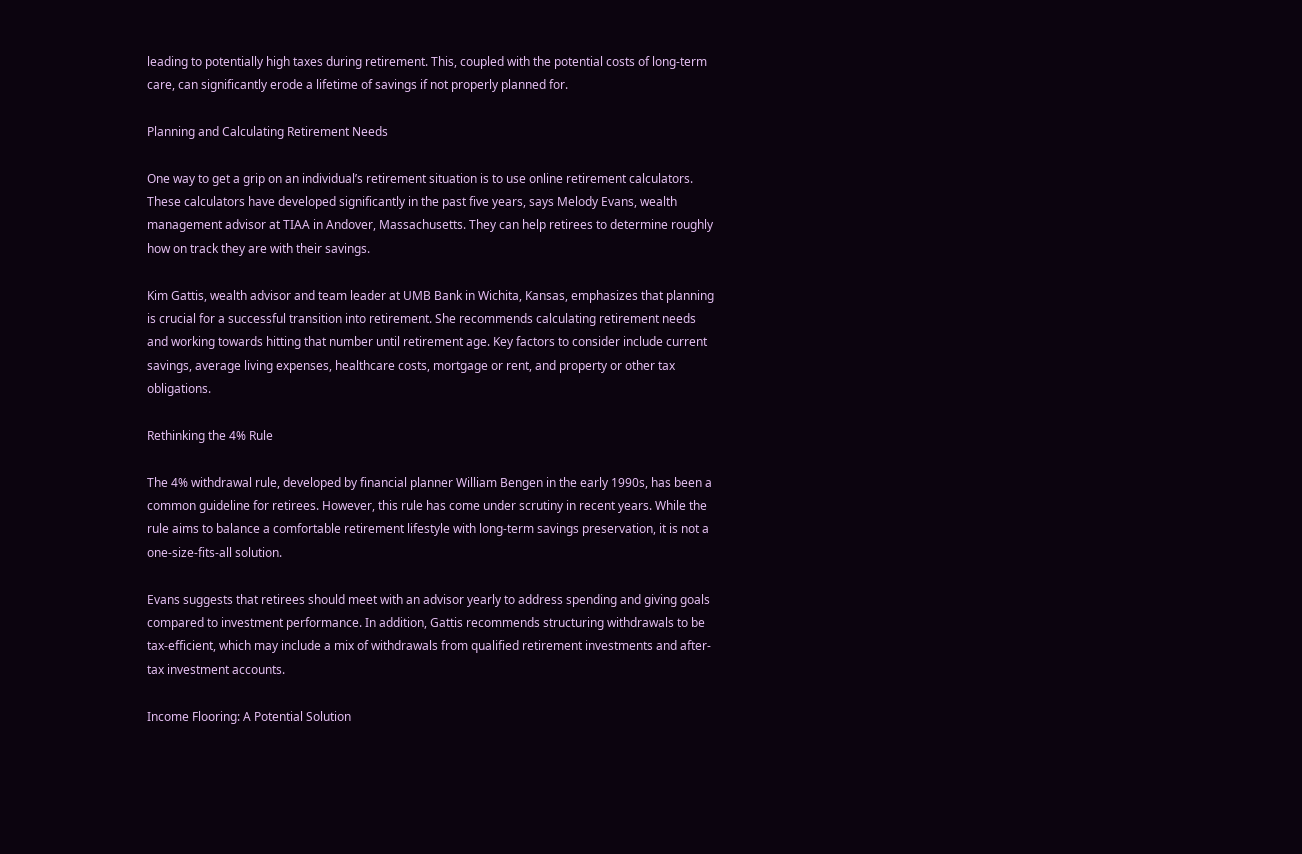leading to potentially high taxes during retirement. This, coupled with the potential costs of long-term care, can significantly erode a lifetime of savings if not properly planned for.

Planning and Calculating Retirement Needs

One way to get a grip on an individual’s retirement situation is to use online retirement calculators. These calculators have developed significantly in the past five years, says Melody Evans, wealth management advisor at TIAA in Andover, Massachusetts. They can help retirees to determine roughly how on track they are with their savings.

Kim Gattis, wealth advisor and team leader at UMB Bank in Wichita, Kansas, emphasizes that planning is crucial for a successful transition into retirement. She recommends calculating retirement needs and working towards hitting that number until retirement age. Key factors to consider include current savings, average living expenses, healthcare costs, mortgage or rent, and property or other tax obligations.

Rethinking the 4% Rule

The 4% withdrawal rule, developed by financial planner William Bengen in the early 1990s, has been a common guideline for retirees. However, this rule has come under scrutiny in recent years. While the rule aims to balance a comfortable retirement lifestyle with long-term savings preservation, it is not a one-size-fits-all solution.

Evans suggests that retirees should meet with an advisor yearly to address spending and giving goals compared to investment performance. In addition, Gattis recommends structuring withdrawals to be tax-efficient, which may include a mix of withdrawals from qualified retirement investments and after-tax investment accounts.

Income Flooring: A Potential Solution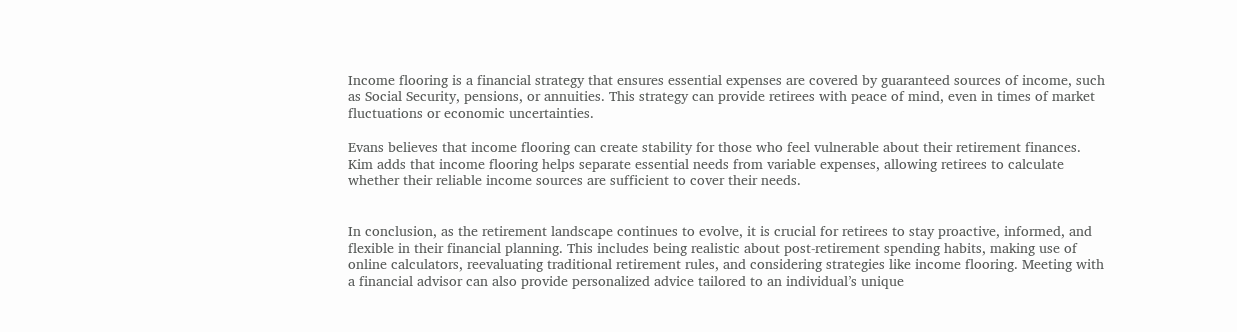Income flooring is a financial strategy that ensures essential expenses are covered by guaranteed sources of income, such as Social Security, pensions, or annuities. This strategy can provide retirees with peace of mind, even in times of market fluctuations or economic uncertainties.

Evans believes that income flooring can create stability for those who feel vulnerable about their retirement finances. Kim adds that income flooring helps separate essential needs from variable expenses, allowing retirees to calculate whether their reliable income sources are sufficient to cover their needs.


In conclusion, as the retirement landscape continues to evolve, it is crucial for retirees to stay proactive, informed, and flexible in their financial planning. This includes being realistic about post-retirement spending habits, making use of online calculators, reevaluating traditional retirement rules, and considering strategies like income flooring. Meeting with a financial advisor can also provide personalized advice tailored to an individual’s unique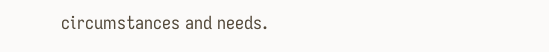circumstances and needs.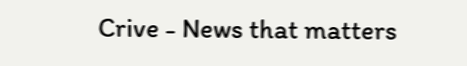Crive - News that matters